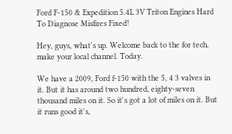Ford F-150 & Expedition 5.4L 3V Triton Engines Hard To Diagnose Misfires Fixed!

Hey, guys, what's up. Welcome back to the for tech, make your local channel. Today.

We have a 2009, Ford f-150 with the 5, 4 3 valves in it. But it has around two hundred, eighty-seven thousand miles on it. So it's got a lot of miles on it. But it runs good it's,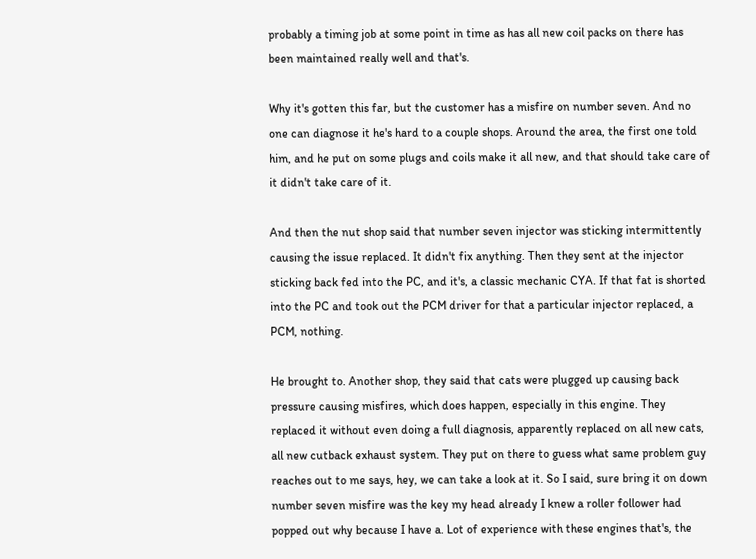probably a timing job at some point in time as has all new coil packs on there has been maintained really well and that's.

Why it's gotten this far, but the customer has a misfire on number seven. And no one can diagnose it he's hard to a couple shops. Around the area, the first one told him, and he put on some plugs and coils make it all new, and that should take care of it didn't take care of it.

And then the nut shop said that number seven injector was sticking intermittently causing the issue replaced. It didn't fix anything. Then they sent at the injector sticking back fed into the PC, and it's, a classic mechanic CYA. If that fat is shorted into the PC and took out the PCM driver for that a particular injector replaced, a PCM, nothing.

He brought to. Another shop, they said that cats were plugged up causing back pressure causing misfires, which does happen, especially in this engine. They replaced it without even doing a full diagnosis, apparently replaced on all new cats, all new cutback exhaust system. They put on there to guess what same problem guy reaches out to me says, hey, we can take a look at it. So I said, sure bring it on down number seven misfire was the key my head already I knew a roller follower had popped out why because I have a. Lot of experience with these engines that's, the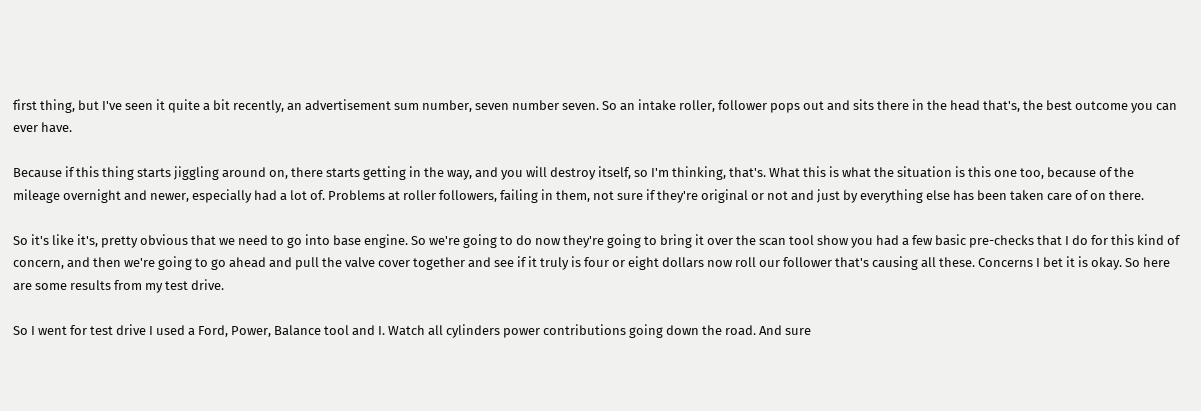first thing, but I've seen it quite a bit recently, an advertisement sum number, seven number seven. So an intake roller, follower pops out and sits there in the head that's, the best outcome you can ever have.

Because if this thing starts jiggling around on, there starts getting in the way, and you will destroy itself, so I'm thinking, that's. What this is what the situation is this one too, because of the mileage overnight and newer, especially had a lot of. Problems at roller followers, failing in them, not sure if they're original or not and just by everything else has been taken care of on there.

So it's like it's, pretty obvious that we need to go into base engine. So we're going to do now they're going to bring it over the scan tool show you had a few basic pre-checks that I do for this kind of concern, and then we're going to go ahead and pull the valve cover together and see if it truly is four or eight dollars now roll our follower that's causing all these. Concerns I bet it is okay. So here are some results from my test drive.

So I went for test drive I used a Ford, Power, Balance tool and I. Watch all cylinders power contributions going down the road. And sure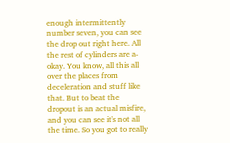enough intermittently number seven, you can see the drop out right here. All the rest of cylinders are a-okay. You know, all this all over the places from deceleration and stuff like that. But to beat the dropout is an actual misfire, and you can see it's not all the time. So you got to really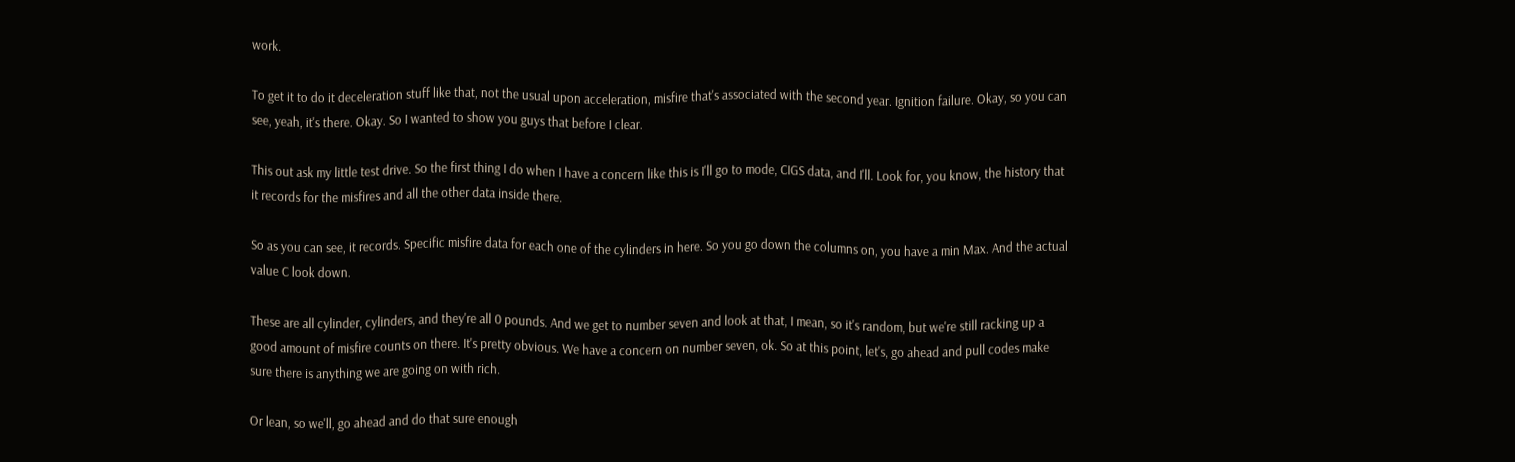work.

To get it to do it deceleration stuff like that, not the usual upon acceleration, misfire that's associated with the second year. Ignition failure. Okay, so you can see, yeah, it's there. Okay. So I wanted to show you guys that before I clear.

This out ask my little test drive. So the first thing I do when I have a concern like this is I'll go to mode, CIGS data, and I'll. Look for, you know, the history that it records for the misfires and all the other data inside there.

So as you can see, it records. Specific misfire data for each one of the cylinders in here. So you go down the columns on, you have a min Max. And the actual value C look down.

These are all cylinder, cylinders, and they're all 0 pounds. And we get to number seven and look at that, I mean, so it's random, but we're still racking up a good amount of misfire counts on there. It's pretty obvious. We have a concern on number seven, ok. So at this point, let's, go ahead and pull codes make sure there is anything we are going on with rich.

Or lean, so we'll, go ahead and do that sure enough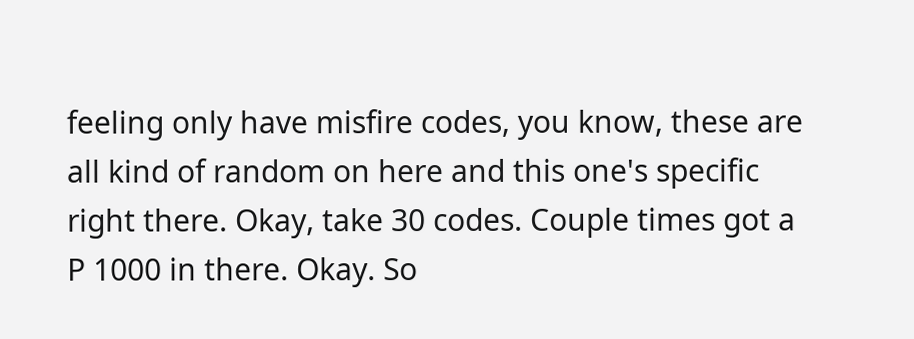feeling only have misfire codes, you know, these are all kind of random on here and this one's specific right there. Okay, take 30 codes. Couple times got a P 1000 in there. Okay. So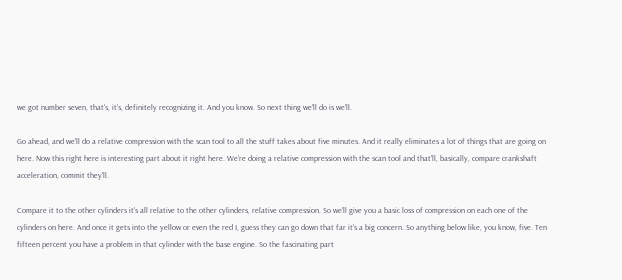we got number seven, that's, it's, definitely recognizing it. And you know. So next thing we'll do is we'll.

Go ahead, and we'll do a relative compression with the scan tool to all the stuff takes about five minutes. And it really eliminates a lot of things that are going on here. Now this right here is interesting part about it right here. We're doing a relative compression with the scan tool and that'll, basically, compare crankshaft acceleration, commit they'll.

Compare it to the other cylinders it's all relative to the other cylinders, relative compression. So we'll give you a basic loss of compression on each one of the cylinders on here. And once it gets into the yellow or even the red I, guess they can go down that far it's a big concern. So anything below like, you know, five. Ten fifteen percent you have a problem in that cylinder with the base engine. So the fascinating part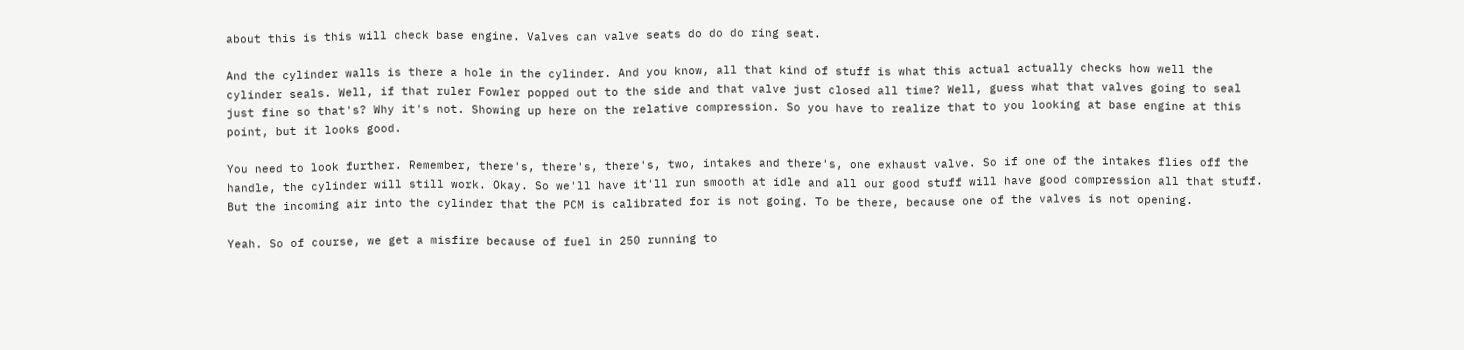about this is this will check base engine. Valves can valve seats do do do ring seat.

And the cylinder walls is there a hole in the cylinder. And you know, all that kind of stuff is what this actual actually checks how well the cylinder seals. Well, if that ruler Fowler popped out to the side and that valve just closed all time? Well, guess what that valves going to seal just fine so that's? Why it's not. Showing up here on the relative compression. So you have to realize that to you looking at base engine at this point, but it looks good.

You need to look further. Remember, there's, there's, there's, two, intakes and there's, one exhaust valve. So if one of the intakes flies off the handle, the cylinder will still work. Okay. So we'll have it'll run smooth at idle and all our good stuff will have good compression all that stuff. But the incoming air into the cylinder that the PCM is calibrated for is not going. To be there, because one of the valves is not opening.

Yeah. So of course, we get a misfire because of fuel in 250 running to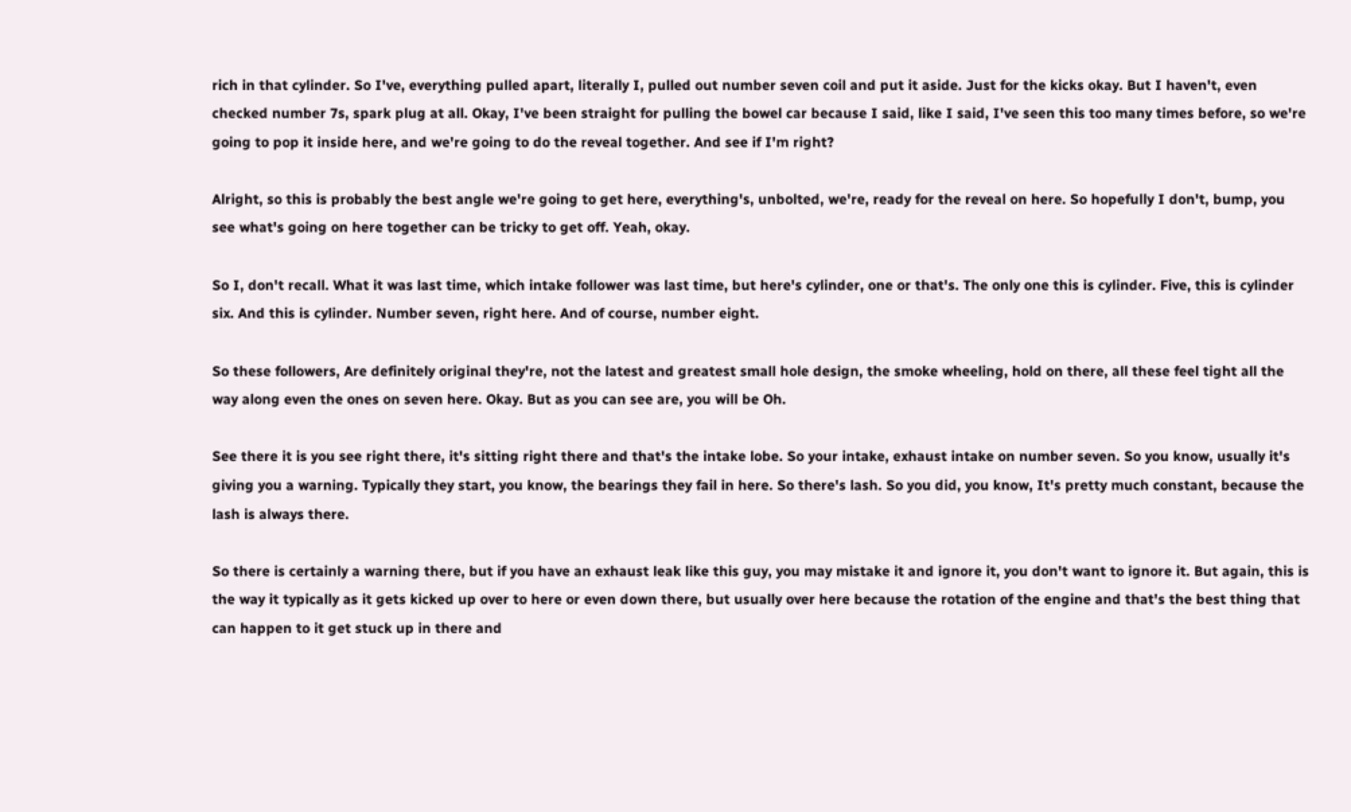rich in that cylinder. So I've, everything pulled apart, literally I, pulled out number seven coil and put it aside. Just for the kicks okay. But I haven't, even checked number 7s, spark plug at all. Okay, I've been straight for pulling the bowel car because I said, like I said, I've seen this too many times before, so we're going to pop it inside here, and we're going to do the reveal together. And see if I'm right?

Alright, so this is probably the best angle we're going to get here, everything's, unbolted, we're, ready for the reveal on here. So hopefully I don't, bump, you see what's going on here together can be tricky to get off. Yeah, okay.

So I, don't recall. What it was last time, which intake follower was last time, but here's cylinder, one or that's. The only one this is cylinder. Five, this is cylinder six. And this is cylinder. Number seven, right here. And of course, number eight.

So these followers, Are definitely original they're, not the latest and greatest small hole design, the smoke wheeling, hold on there, all these feel tight all the way along even the ones on seven here. Okay. But as you can see are, you will be Oh.

See there it is you see right there, it's sitting right there and that's the intake lobe. So your intake, exhaust intake on number seven. So you know, usually it's giving you a warning. Typically they start, you know, the bearings they fail in here. So there's lash. So you did, you know, It's pretty much constant, because the lash is always there.

So there is certainly a warning there, but if you have an exhaust leak like this guy, you may mistake it and ignore it, you don't want to ignore it. But again, this is the way it typically as it gets kicked up over to here or even down there, but usually over here because the rotation of the engine and that's the best thing that can happen to it get stuck up in there and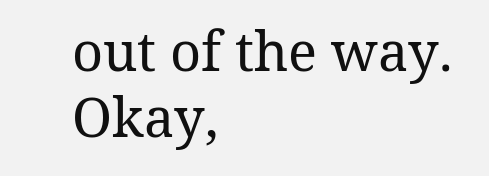out of the way. Okay,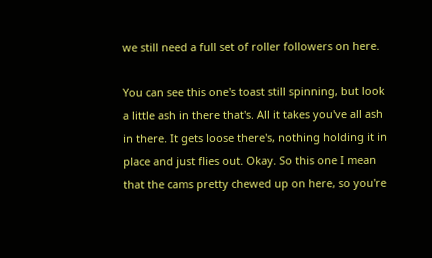we still need a full set of roller followers on here.

You can see this one's toast still spinning, but look a little ash in there that's. All it takes you've all ash in there. It gets loose there's, nothing holding it in place and just flies out. Okay. So this one I mean that the cams pretty chewed up on here, so you're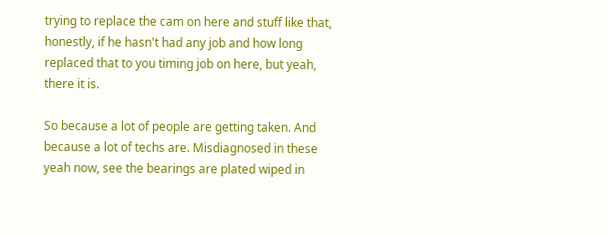trying to replace the cam on here and stuff like that, honestly, if he hasn't had any job and how long replaced that to you timing job on here, but yeah, there it is.

So because a lot of people are getting taken. And because a lot of techs are. Misdiagnosed in these yeah now, see the bearings are plated wiped in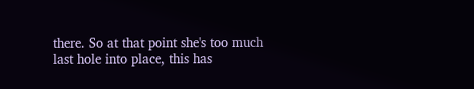there. So at that point she's too much last hole into place, this has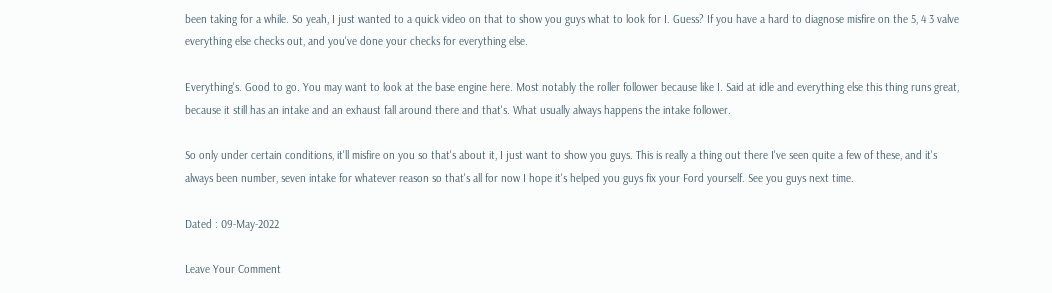been taking for a while. So yeah, I just wanted to a quick video on that to show you guys what to look for I. Guess? If you have a hard to diagnose misfire on the 5, 4 3 valve everything else checks out, and you've done your checks for everything else.

Everything's. Good to go. You may want to look at the base engine here. Most notably the roller follower because like I. Said at idle and everything else this thing runs great, because it still has an intake and an exhaust fall around there and that's. What usually always happens the intake follower.

So only under certain conditions, it'll misfire on you so that's about it, I just want to show you guys. This is really a thing out there I've seen quite a few of these, and it's always been number, seven intake for whatever reason so that's all for now I hope it's helped you guys fix your Ford yourself. See you guys next time.

Dated : 09-May-2022

Leave Your Comment